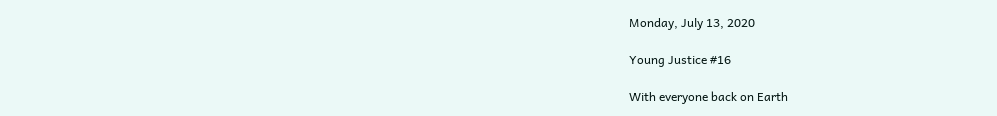Monday, July 13, 2020

Young Justice #16

With everyone back on Earth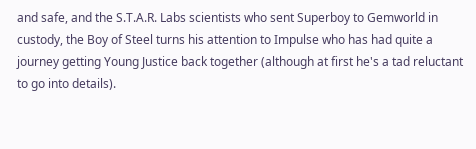and safe, and the S.T.A.R. Labs scientists who sent Superboy to Gemworld in custody, the Boy of Steel turns his attention to Impulse who has had quite a journey getting Young Justice back together (although at first he's a tad reluctant to go into details).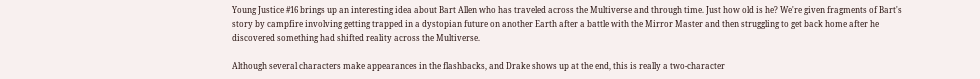Young Justice #16 brings up an interesting idea about Bart Allen who has traveled across the Multiverse and through time. Just how old is he? We're given fragments of Bart's story by campfire involving getting trapped in a dystopian future on another Earth after a battle with the Mirror Master and then struggling to get back home after he discovered something had shifted reality across the Multiverse.

Although several characters make appearances in the flashbacks, and Drake shows up at the end, this is really a two-character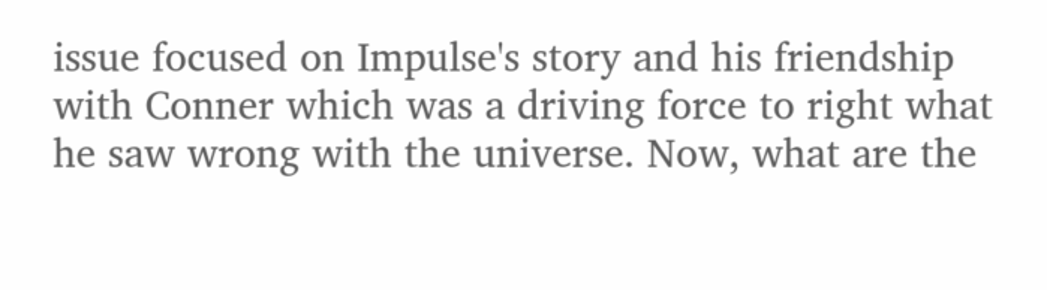issue focused on Impulse's story and his friendship with Conner which was a driving force to right what he saw wrong with the universe. Now, what are the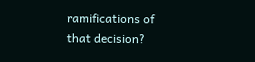ramifications of that decision?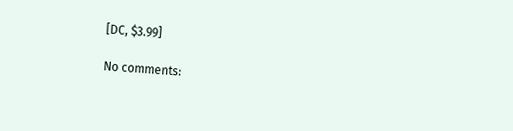[DC, $3.99]

No comments: